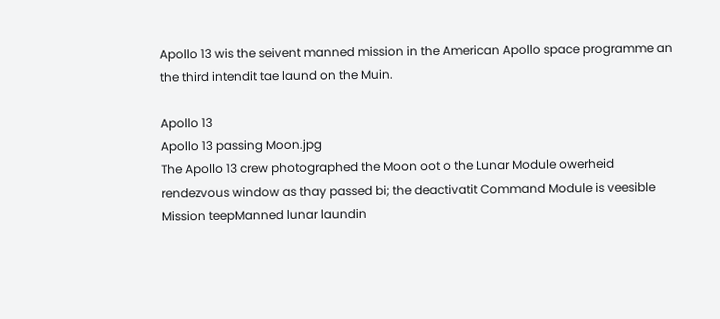Apollo 13 wis the seivent manned mission in the American Apollo space programme an the third intendit tae laund on the Muin.

Apollo 13
Apollo 13 passing Moon.jpg
The Apollo 13 crew photographed the Moon oot o the Lunar Module owerheid rendezvous window as thay passed bi; the deactivatit Command Module is veesible
Mission teepManned lunar laundin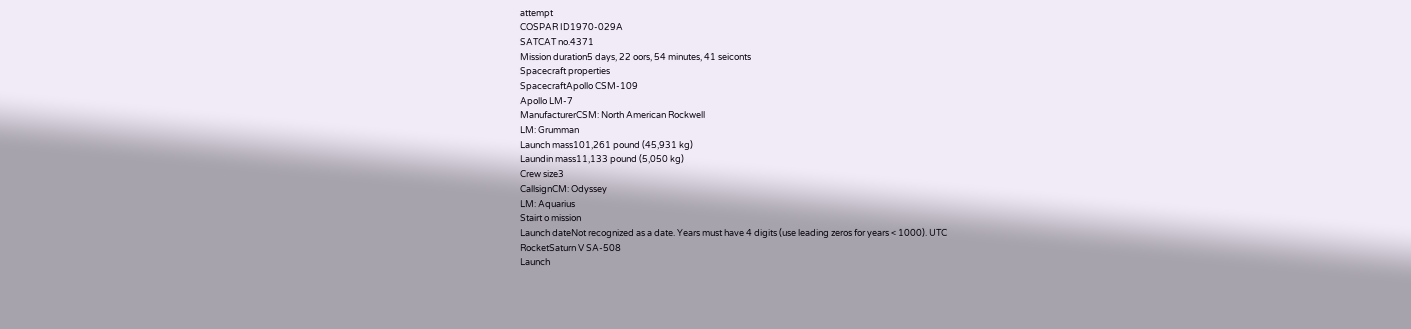attempt
COSPAR ID1970-029A
SATCAT no.4371
Mission duration5 days, 22 oors, 54 minutes, 41 seiconts
Spacecraft properties
SpacecraftApollo CSM-109
Apollo LM-7
ManufacturerCSM: North American Rockwell
LM: Grumman
Launch mass101,261 pound (45,931 kg)
Laundin mass11,133 pound (5,050 kg)
Crew size3
CallsignCM: Odyssey
LM: Aquarius
Stairt o mission
Launch dateNot recognized as a date. Years must have 4 digits (use leading zeros for years < 1000). UTC
RocketSaturn V SA-508
Launch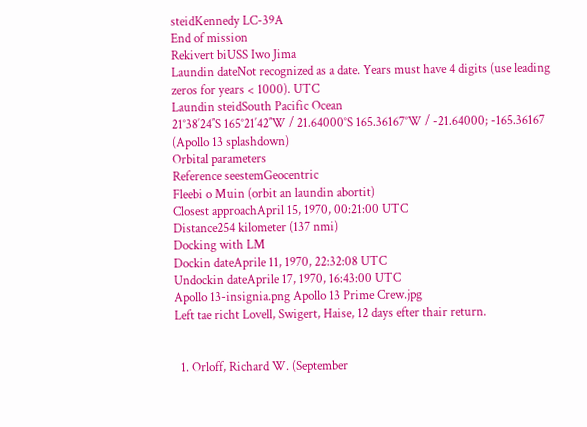steidKennedy LC-39A
End of mission
Rekivert biUSS Iwo Jima
Laundin dateNot recognized as a date. Years must have 4 digits (use leading zeros for years < 1000). UTC
Laundin steidSouth Pacific Ocean
21°38′24″S 165°21′42″W / 21.64000°S 165.36167°W / -21.64000; -165.36167 (Apollo 13 splashdown)
Orbital parameters
Reference seestemGeocentric
Fleebi o Muin (orbit an laundin abortit)
Closest approachApril 15, 1970, 00:21:00 UTC
Distance254 kilometer (137 nmi)
Docking with LM
Dockin dateAprile 11, 1970, 22:32:08 UTC
Undockin dateAprile 17, 1970, 16:43:00 UTC
Apollo 13-insignia.png Apollo 13 Prime Crew.jpg
Left tae richt Lovell, Swigert, Haise, 12 days efter thair return.


  1. Orloff, Richard W. (September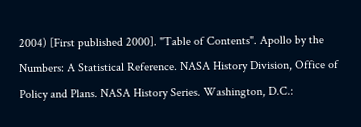2004) [First published 2000]. "Table of Contents". Apollo by the Numbers: A Statistical Reference. NASA History Division, Office of Policy and Plans. NASA History Series. Washington, D.C.: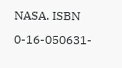NASA. ISBN 0-16-050631-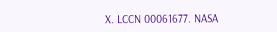X. LCCN 00061677. NASA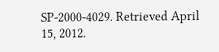SP-2000-4029. Retrieved April 15, 2012.